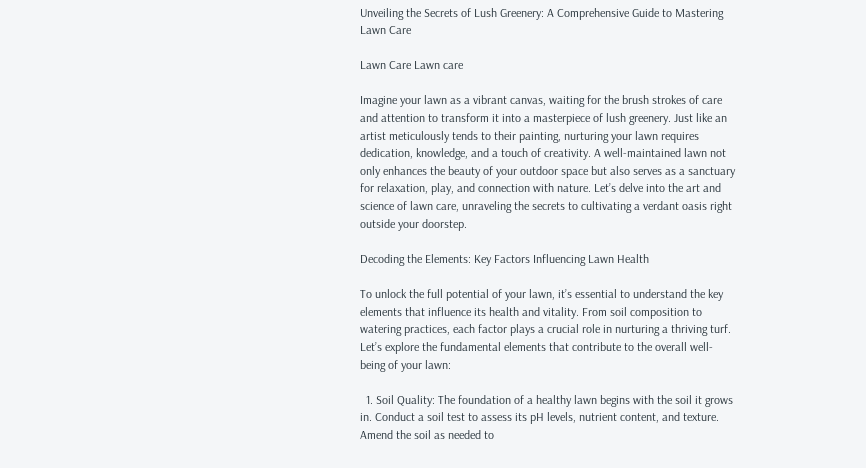Unveiling the Secrets of Lush Greenery: A Comprehensive Guide to Mastering Lawn Care

Lawn Care Lawn care

Imagine your lawn as a vibrant canvas, waiting for the brush strokes of care and attention to transform it into a masterpiece of lush greenery. Just like an artist meticulously tends to their painting, nurturing your lawn requires dedication, knowledge, and a touch of creativity. A well-maintained lawn not only enhances the beauty of your outdoor space but also serves as a sanctuary for relaxation, play, and connection with nature. Let’s delve into the art and science of lawn care, unraveling the secrets to cultivating a verdant oasis right outside your doorstep.

Decoding the Elements: Key Factors Influencing Lawn Health

To unlock the full potential of your lawn, it’s essential to understand the key elements that influence its health and vitality. From soil composition to watering practices, each factor plays a crucial role in nurturing a thriving turf. Let’s explore the fundamental elements that contribute to the overall well-being of your lawn:

  1. Soil Quality: The foundation of a healthy lawn begins with the soil it grows in. Conduct a soil test to assess its pH levels, nutrient content, and texture. Amend the soil as needed to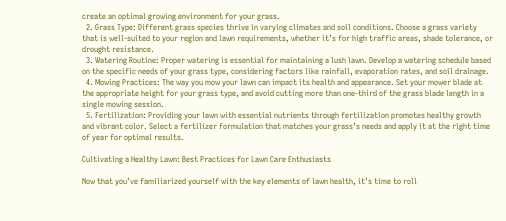create an optimal growing environment for your grass.
  2. Grass Type: Different grass species thrive in varying climates and soil conditions. Choose a grass variety that is well-suited to your region and lawn requirements, whether it’s for high traffic areas, shade tolerance, or drought resistance.
  3. Watering Routine: Proper watering is essential for maintaining a lush lawn. Develop a watering schedule based on the specific needs of your grass type, considering factors like rainfall, evaporation rates, and soil drainage.
  4. Mowing Practices: The way you mow your lawn can impact its health and appearance. Set your mower blade at the appropriate height for your grass type, and avoid cutting more than one-third of the grass blade length in a single mowing session.
  5. Fertilization: Providing your lawn with essential nutrients through fertilization promotes healthy growth and vibrant color. Select a fertilizer formulation that matches your grass’s needs and apply it at the right time of year for optimal results.

Cultivating a Healthy Lawn: Best Practices for Lawn Care Enthusiasts

Now that you’ve familiarized yourself with the key elements of lawn health, it’s time to roll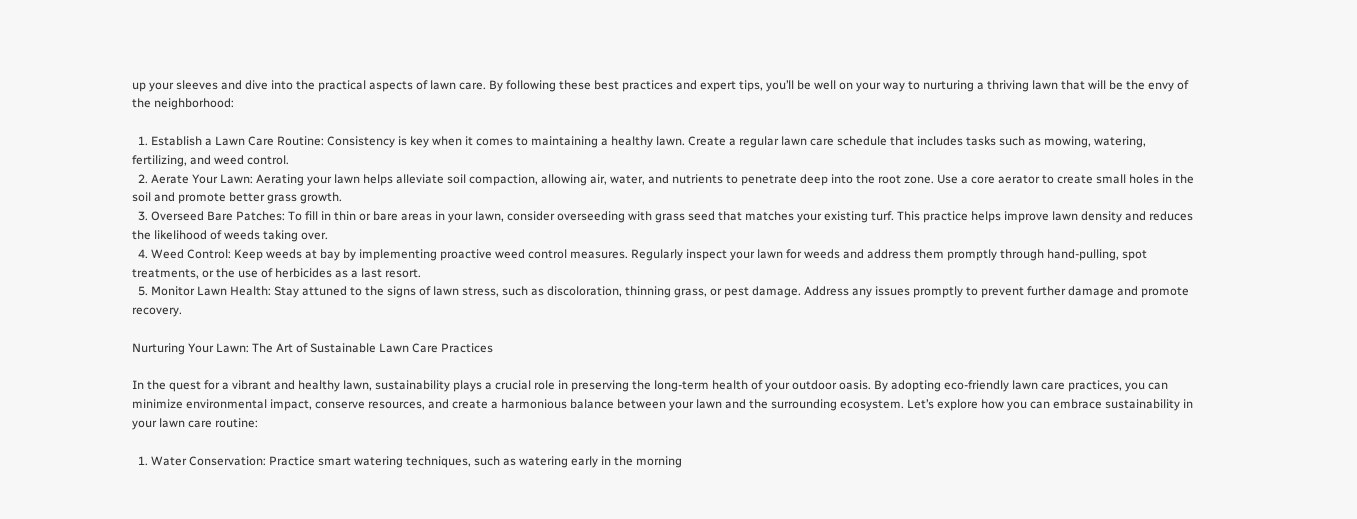up your sleeves and dive into the practical aspects of lawn care. By following these best practices and expert tips, you’ll be well on your way to nurturing a thriving lawn that will be the envy of the neighborhood:

  1. Establish a Lawn Care Routine: Consistency is key when it comes to maintaining a healthy lawn. Create a regular lawn care schedule that includes tasks such as mowing, watering, fertilizing, and weed control.
  2. Aerate Your Lawn: Aerating your lawn helps alleviate soil compaction, allowing air, water, and nutrients to penetrate deep into the root zone. Use a core aerator to create small holes in the soil and promote better grass growth.
  3. Overseed Bare Patches: To fill in thin or bare areas in your lawn, consider overseeding with grass seed that matches your existing turf. This practice helps improve lawn density and reduces the likelihood of weeds taking over.
  4. Weed Control: Keep weeds at bay by implementing proactive weed control measures. Regularly inspect your lawn for weeds and address them promptly through hand-pulling, spot treatments, or the use of herbicides as a last resort.
  5. Monitor Lawn Health: Stay attuned to the signs of lawn stress, such as discoloration, thinning grass, or pest damage. Address any issues promptly to prevent further damage and promote recovery.

Nurturing Your Lawn: The Art of Sustainable Lawn Care Practices

In the quest for a vibrant and healthy lawn, sustainability plays a crucial role in preserving the long-term health of your outdoor oasis. By adopting eco-friendly lawn care practices, you can minimize environmental impact, conserve resources, and create a harmonious balance between your lawn and the surrounding ecosystem. Let’s explore how you can embrace sustainability in your lawn care routine:

  1. Water Conservation: Practice smart watering techniques, such as watering early in the morning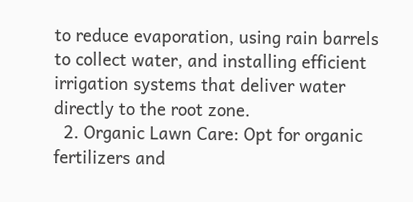to reduce evaporation, using rain barrels to collect water, and installing efficient irrigation systems that deliver water directly to the root zone.
  2. Organic Lawn Care: Opt for organic fertilizers and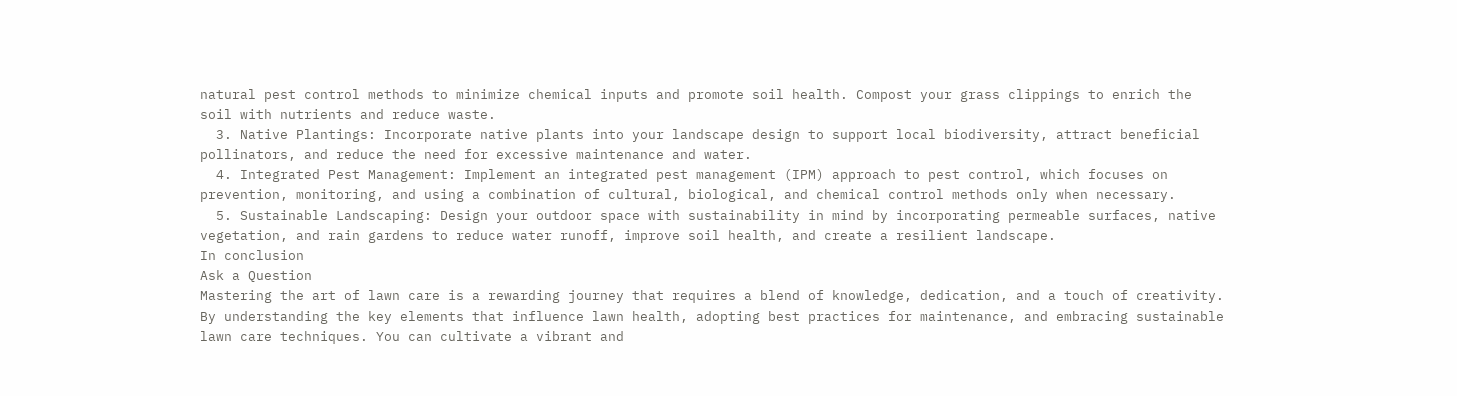natural pest control methods to minimize chemical inputs and promote soil health. Compost your grass clippings to enrich the soil with nutrients and reduce waste.
  3. Native Plantings: Incorporate native plants into your landscape design to support local biodiversity, attract beneficial pollinators, and reduce the need for excessive maintenance and water.
  4. Integrated Pest Management: Implement an integrated pest management (IPM) approach to pest control, which focuses on prevention, monitoring, and using a combination of cultural, biological, and chemical control methods only when necessary.
  5. Sustainable Landscaping: Design your outdoor space with sustainability in mind by incorporating permeable surfaces, native vegetation, and rain gardens to reduce water runoff, improve soil health, and create a resilient landscape.
In conclusion
Ask a Question
Mastering the art of lawn care is a rewarding journey that requires a blend of knowledge, dedication, and a touch of creativity. By understanding the key elements that influence lawn health, adopting best practices for maintenance, and embracing sustainable lawn care techniques. You can cultivate a vibrant and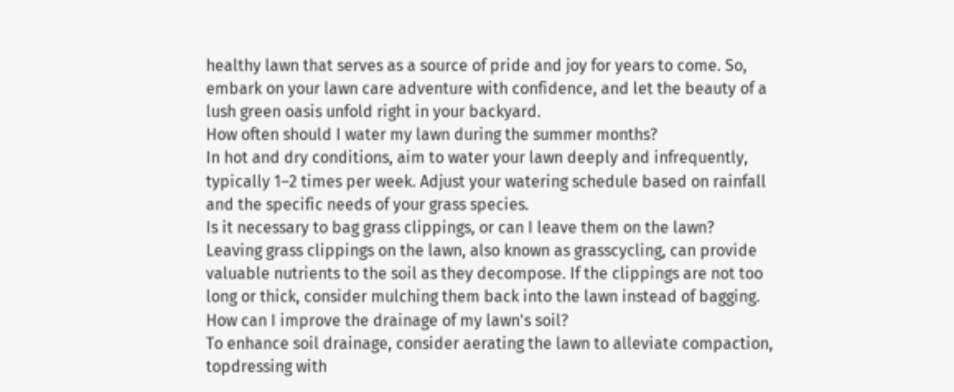healthy lawn that serves as a source of pride and joy for years to come. So, embark on your lawn care adventure with confidence, and let the beauty of a lush green oasis unfold right in your backyard.
How often should I water my lawn during the summer months?
In hot and dry conditions, aim to water your lawn deeply and infrequently, typically 1–2 times per week. Adjust your watering schedule based on rainfall and the specific needs of your grass species.
Is it necessary to bag grass clippings, or can I leave them on the lawn?
Leaving grass clippings on the lawn, also known as grasscycling, can provide valuable nutrients to the soil as they decompose. If the clippings are not too long or thick, consider mulching them back into the lawn instead of bagging.
How can I improve the drainage of my lawn's soil?
To enhance soil drainage, consider aerating the lawn to alleviate compaction, topdressing with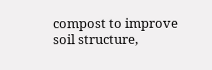compost to improve soil structure,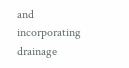and incorporating drainage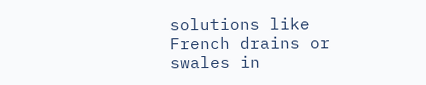solutions like French drains or swales in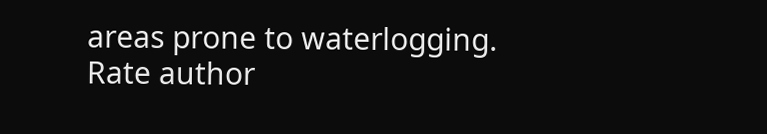areas prone to waterlogging.
Rate author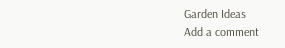Garden Ideas
Add a comment